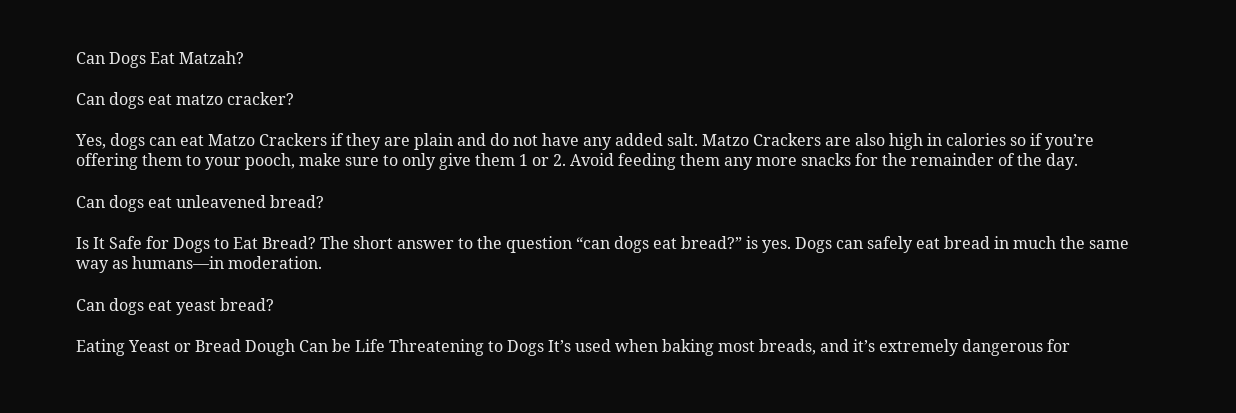Can Dogs Eat Matzah?

Can dogs eat matzo cracker?

Yes, dogs can eat Matzo Crackers if they are plain and do not have any added salt. Matzo Crackers are also high in calories so if you’re offering them to your pooch, make sure to only give them 1 or 2. Avoid feeding them any more snacks for the remainder of the day.

Can dogs eat unleavened bread?

Is It Safe for Dogs to Eat Bread? The short answer to the question “can dogs eat bread?” is yes. Dogs can safely eat bread in much the same way as humans—in moderation.

Can dogs eat yeast bread?

Eating Yeast or Bread Dough Can be Life Threatening to Dogs It’s used when baking most breads, and it’s extremely dangerous for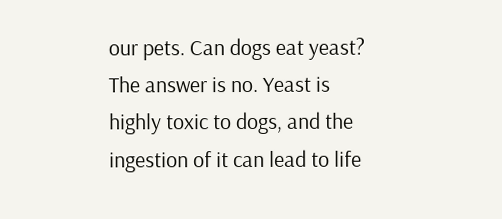our pets. Can dogs eat yeast? The answer is no. Yeast is highly toxic to dogs, and the ingestion of it can lead to life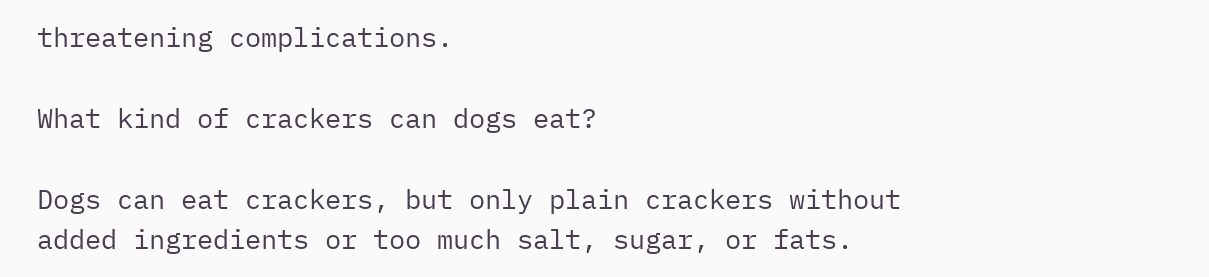threatening complications.

What kind of crackers can dogs eat?

Dogs can eat crackers, but only plain crackers without added ingredients or too much salt, sugar, or fats.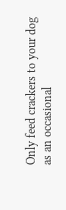Only feed crackers to your dog as an occasional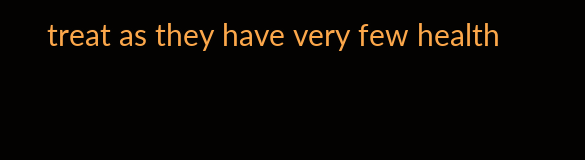treat as they have very few health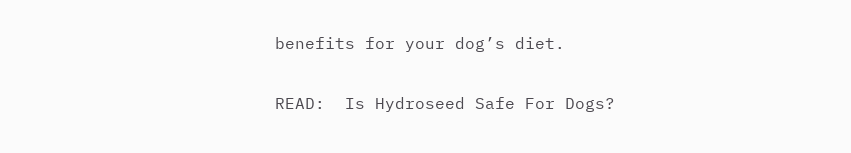benefits for your dog’s diet.

READ:  Is Hydroseed Safe For Dogs?